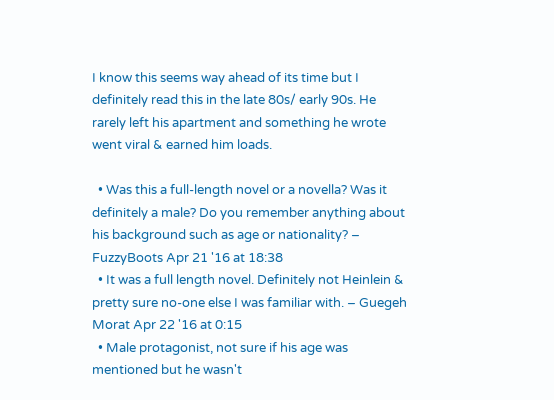I know this seems way ahead of its time but I definitely read this in the late 80s/ early 90s. He rarely left his apartment and something he wrote went viral & earned him loads.

  • Was this a full-length novel or a novella? Was it definitely a male? Do you remember anything about his background such as age or nationality? – FuzzyBoots Apr 21 '16 at 18:38
  • It was a full length novel. Definitely not Heinlein & pretty sure no-one else I was familiar with. – Guegeh Morat Apr 22 '16 at 0:15
  • Male protagonist, not sure if his age was mentioned but he wasn't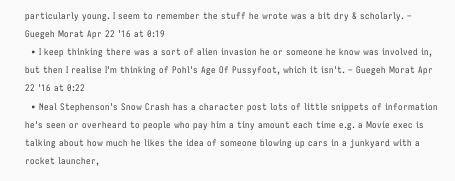particularly young. I seem to remember the stuff he wrote was a bit dry & scholarly. – Guegeh Morat Apr 22 '16 at 0:19
  • I keep thinking there was a sort of alien invasion he or someone he know was involved in, but then I realise I'm thinking of Pohl's Age Of Pussyfoot, which it isn't. – Guegeh Morat Apr 22 '16 at 0:22
  • Neal Stephenson's Snow Crash has a character post lots of little snippets of information he's seen or overheard to people who pay him a tiny amount each time e.g. a Movie exec is talking about how much he likes the idea of someone blowing up cars in a junkyard with a rocket launcher,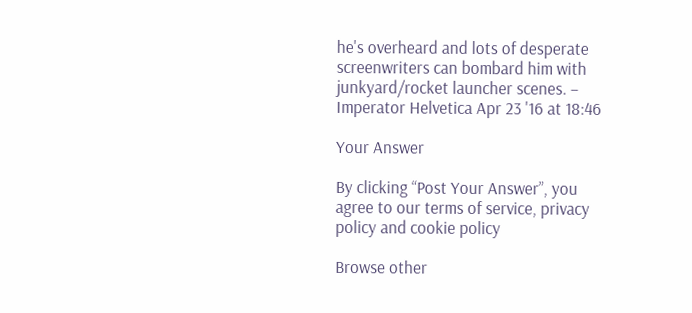he's overheard and lots of desperate screenwriters can bombard him with junkyard/rocket launcher scenes. – Imperator Helvetica Apr 23 '16 at 18:46

Your Answer

By clicking “Post Your Answer”, you agree to our terms of service, privacy policy and cookie policy

Browse other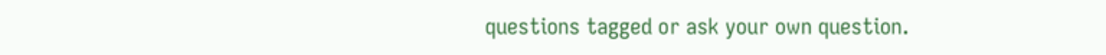questions tagged or ask your own question.